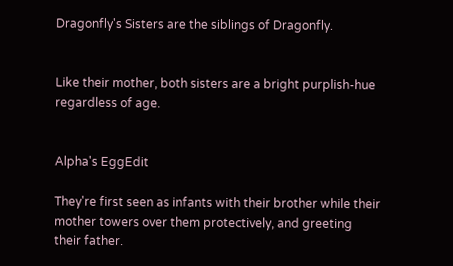Dragonfly's Sisters are the siblings of Dragonfly.


Like their mother, both sisters are a bright purplish-hue regardless of age.


Alpha's EggEdit

They're first seen as infants with their brother while their mother towers over them protectively, and greeting their father.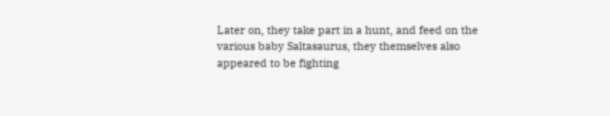Later on, they take part in a hunt, and feed on the various baby Saltasaurus, they themselves also appeared to be fighting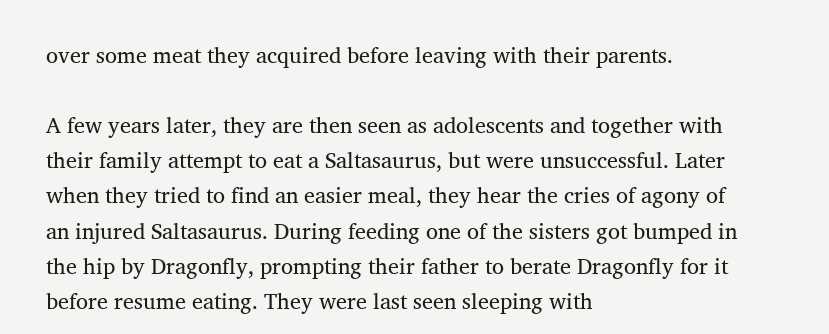over some meat they acquired before leaving with their parents.

A few years later, they are then seen as adolescents and together with their family attempt to eat a Saltasaurus, but were unsuccessful. Later when they tried to find an easier meal, they hear the cries of agony of an injured Saltasaurus. During feeding one of the sisters got bumped in the hip by Dragonfly, prompting their father to berate Dragonfly for it before resume eating. They were last seen sleeping with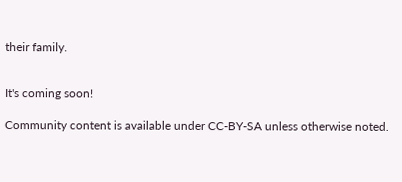their family.


It's coming soon!

Community content is available under CC-BY-SA unless otherwise noted.